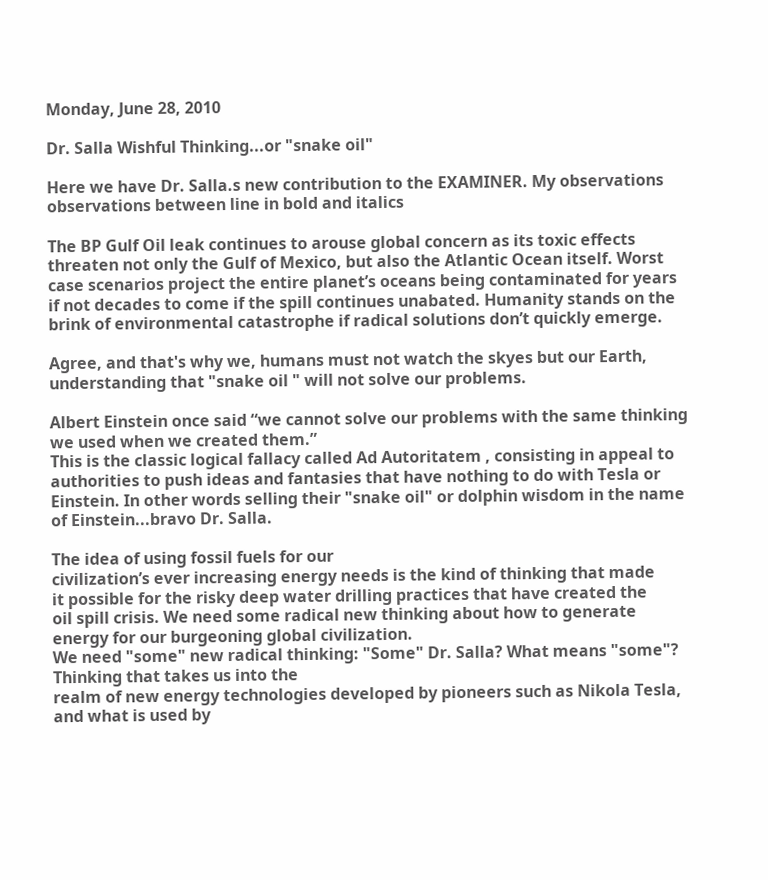Monday, June 28, 2010

Dr. Salla Wishful Thinking...or "snake oil"

Here we have Dr. Salla.s new contribution to the EXAMINER. My observations observations between line in bold and italics

The BP Gulf Oil leak continues to arouse global concern as its toxic effects
threaten not only the Gulf of Mexico, but also the Atlantic Ocean itself. Worst
case scenarios project the entire planet’s oceans being contaminated for years
if not decades to come if the spill continues unabated. Humanity stands on the
brink of environmental catastrophe if radical solutions don’t quickly emerge.

Agree, and that's why we, humans must not watch the skyes but our Earth, understanding that "snake oil " will not solve our problems.

Albert Einstein once said “we cannot solve our problems with the same thinking
we used when we created them.”
This is the classic logical fallacy called Ad Autoritatem , consisting in appeal to authorities to push ideas and fantasies that have nothing to do with Tesla or Einstein. In other words selling their "snake oil" or dolphin wisdom in the name of Einstein...bravo Dr. Salla.

The idea of using fossil fuels for our
civilization’s ever increasing energy needs is the kind of thinking that made
it possible for the risky deep water drilling practices that have created the
oil spill crisis. We need some radical new thinking about how to generate
energy for our burgeoning global civilization.
We need "some" new radical thinking: "Some" Dr. Salla? What means "some"?
Thinking that takes us into the
realm of new energy technologies developed by pioneers such as Nikola Tesla,
and what is used by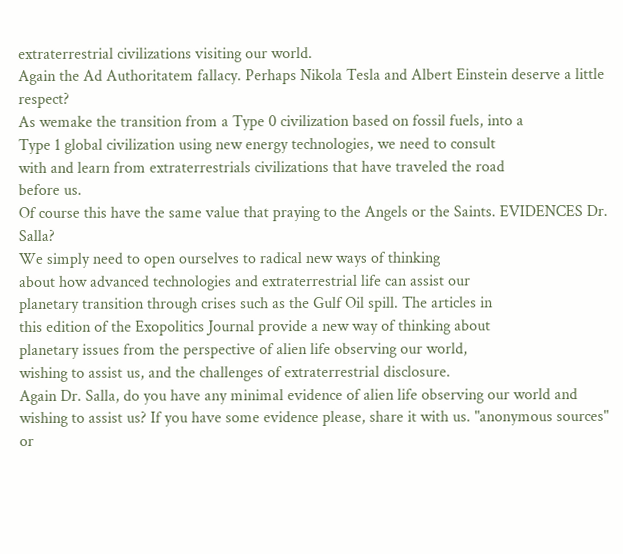extraterrestrial civilizations visiting our world.
Again the Ad Authoritatem fallacy. Perhaps Nikola Tesla and Albert Einstein deserve a little respect?
As wemake the transition from a Type 0 civilization based on fossil fuels, into a
Type 1 global civilization using new energy technologies, we need to consult
with and learn from extraterrestrials civilizations that have traveled the road
before us.
Of course this have the same value that praying to the Angels or the Saints. EVIDENCES Dr. Salla?
We simply need to open ourselves to radical new ways of thinking
about how advanced technologies and extraterrestrial life can assist our
planetary transition through crises such as the Gulf Oil spill. The articles in
this edition of the Exopolitics Journal provide a new way of thinking about
planetary issues from the perspective of alien life observing our world,
wishing to assist us, and the challenges of extraterrestrial disclosure.
Again Dr. Salla, do you have any minimal evidence of alien life observing our world and wishing to assist us? If you have some evidence please, share it with us. "anonymous sources" or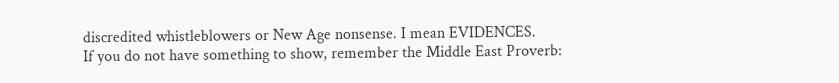discredited whistleblowers or New Age nonsense. I mean EVIDENCES.
If you do not have something to show, remember the Middle East Proverb: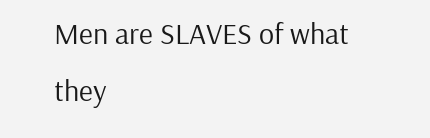Men are SLAVES of what they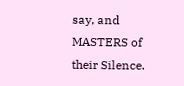say, and MASTERS of their Silence.